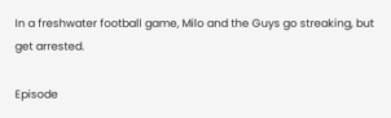In a freshwater football game, Milo and the Guys go streaking, but get arrested.

Episode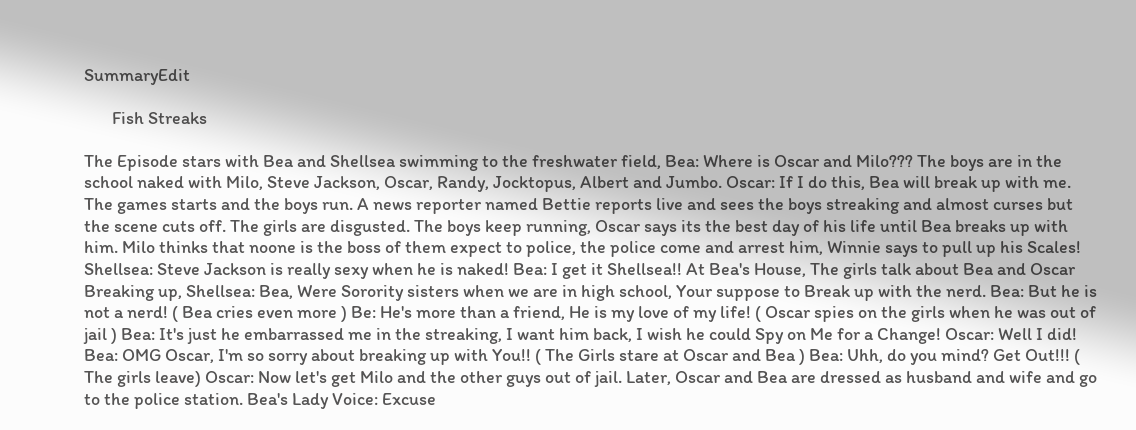SummaryEdit

       Fish Streaks

The Episode stars with Bea and Shellsea swimming to the freshwater field, Bea: Where is Oscar and Milo??? The boys are in the school naked with Milo, Steve Jackson, Oscar, Randy, Jocktopus, Albert and Jumbo. Oscar: If I do this, Bea will break up with me. The games starts and the boys run. A news reporter named Bettie reports live and sees the boys streaking and almost curses but the scene cuts off. The girls are disgusted. The boys keep running, Oscar says its the best day of his life until Bea breaks up with him. Milo thinks that noone is the boss of them expect to police, the police come and arrest him, Winnie says to pull up his Scales! Shellsea: Steve Jackson is really sexy when he is naked! Bea: I get it Shellsea!! At Bea's House, The girls talk about Bea and Oscar Breaking up, Shellsea: Bea, Were Sorority sisters when we are in high school, Your suppose to Break up with the nerd. Bea: But he is not a nerd! ( Bea cries even more ) Be: He's more than a friend, He is my love of my life! ( Oscar spies on the girls when he was out of jail ) Bea: It's just he embarrassed me in the streaking, I want him back, I wish he could Spy on Me for a Change! Oscar: Well I did! Bea: OMG Oscar, I'm so sorry about breaking up with You!! ( The Girls stare at Oscar and Bea ) Bea: Uhh, do you mind? Get Out!!! ( The girls leave) Oscar: Now let's get Milo and the other guys out of jail. Later, Oscar and Bea are dressed as husband and wife and go to the police station. Bea's Lady Voice: Excuse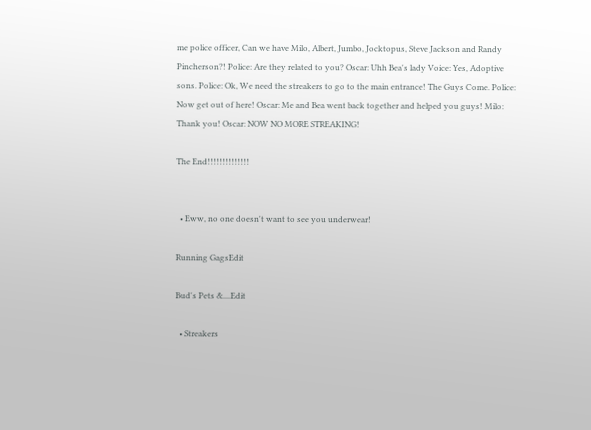me police officer, Can we have Milo, Albert, Jumbo, Jocktopus, Steve Jackson and Randy Pincherson?! Police: Are they related to you? Oscar: Uhh Bea's lady Voice: Yes, Adoptive sons. Police: Ok, We need the streakers to go to the main entrance! The Guys Come. Police: Now get out of here! Oscar: Me and Bea went back together and helped you guys! Milo: Thank you! Oscar: NOW NO MORE STREAKING!

The End!!!!!!!!!!!!!!


  • Eww, no one doesn't want to see you underwear!

Running GagsEdit

Bud's Pets &....Edit

  • Streakers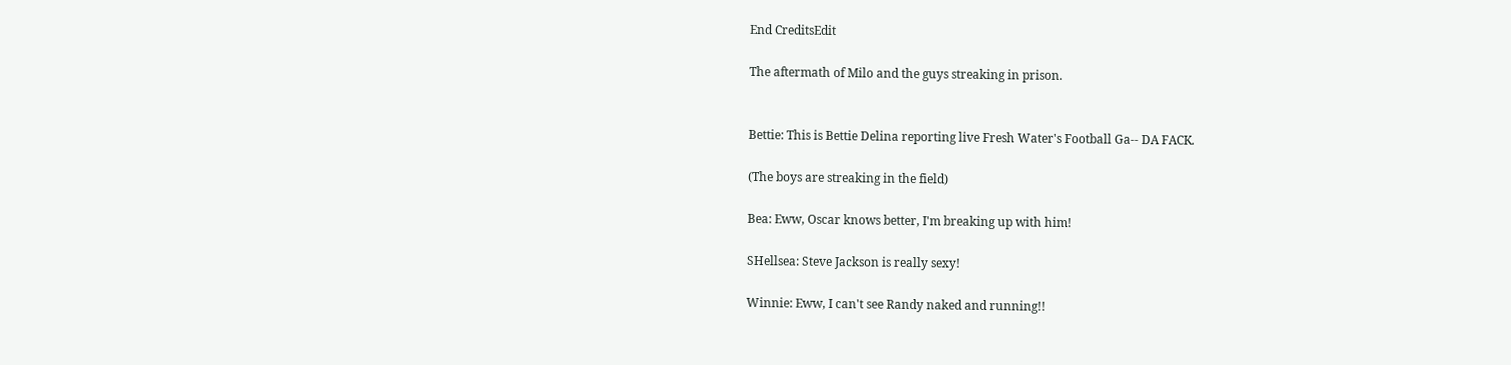End CreditsEdit

The aftermath of Milo and the guys streaking in prison.


Bettie: This is Bettie Delina reporting live Fresh Water's Football Ga-- DA FACK.

(The boys are streaking in the field)

Bea: Eww, Oscar knows better, I'm breaking up with him!

SHellsea: Steve Jackson is really sexy!

Winnie: Eww, I can't see Randy naked and running!!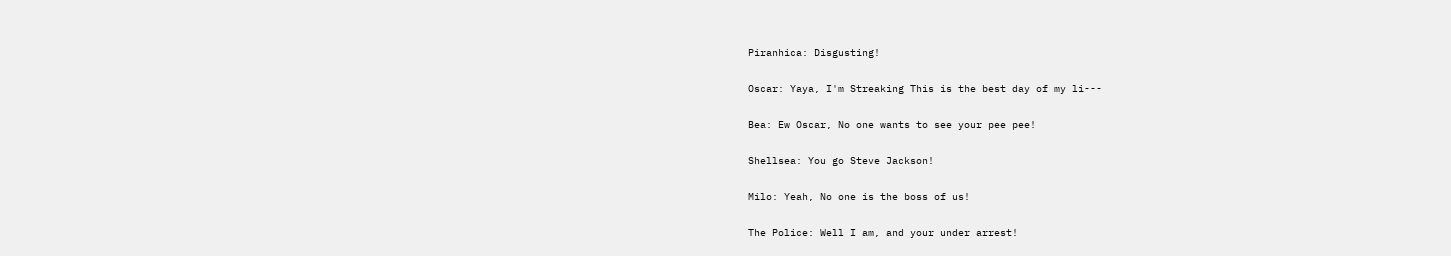Piranhica: Disgusting!

Oscar: Yaya, I'm Streaking This is the best day of my li---

Bea: Ew Oscar, No one wants to see your pee pee!

Shellsea: You go Steve Jackson!

Milo: Yeah, No one is the boss of us!

The Police: Well I am, and your under arrest!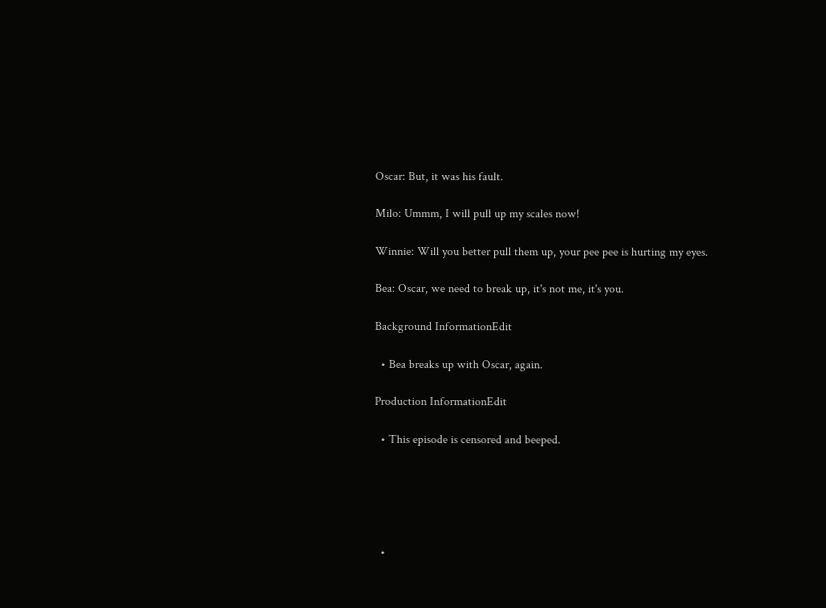Oscar: But, it was his fault.

Milo: Ummm, I will pull up my scales now!

Winnie: Will you better pull them up, your pee pee is hurting my eyes.

Bea: Oscar, we need to break up, it's not me, it's you.

Background InformationEdit

  • Bea breaks up with Oscar, again.

Production InformationEdit

  • This episode is censored and beeped.





  •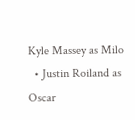Kyle Massey as Milo
  • Justin Roiland as Oscar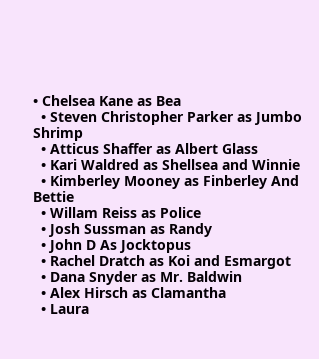• Chelsea Kane as Bea
  • Steven Christopher Parker as Jumbo Shrimp
  • Atticus Shaffer as Albert Glass
  • Kari Waldred as Shellsea and Winnie
  • Kimberley Mooney as Finberley And Bettie
  • Willam Reiss as Police
  • Josh Sussman as Randy
  • John D As Jocktopus
  • Rachel Dratch as Koi and Esmargot
  • Dana Snyder as Mr. Baldwin
  • Alex Hirsch as Clamantha
  • Laura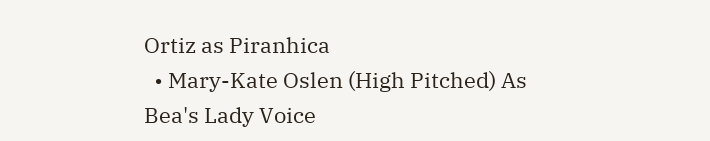Ortiz as Piranhica
  • Mary-Kate Oslen (High Pitched) As Bea's Lady Voice